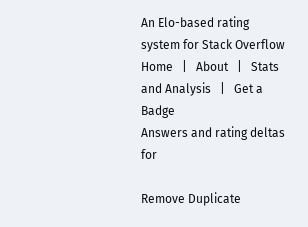An Elo-based rating system for Stack Overflow
Home   |   About   |   Stats and Analysis   |   Get a Badge
Answers and rating deltas for

Remove Duplicate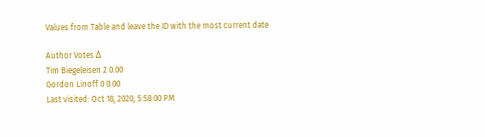Values from Table and leave the ID with the most current date

Author Votes Δ
Tim Biegeleisen 2 0.00
Gordon Linoff 0 0.00
Last visited: Oct 18, 2020, 5:58:00 PM